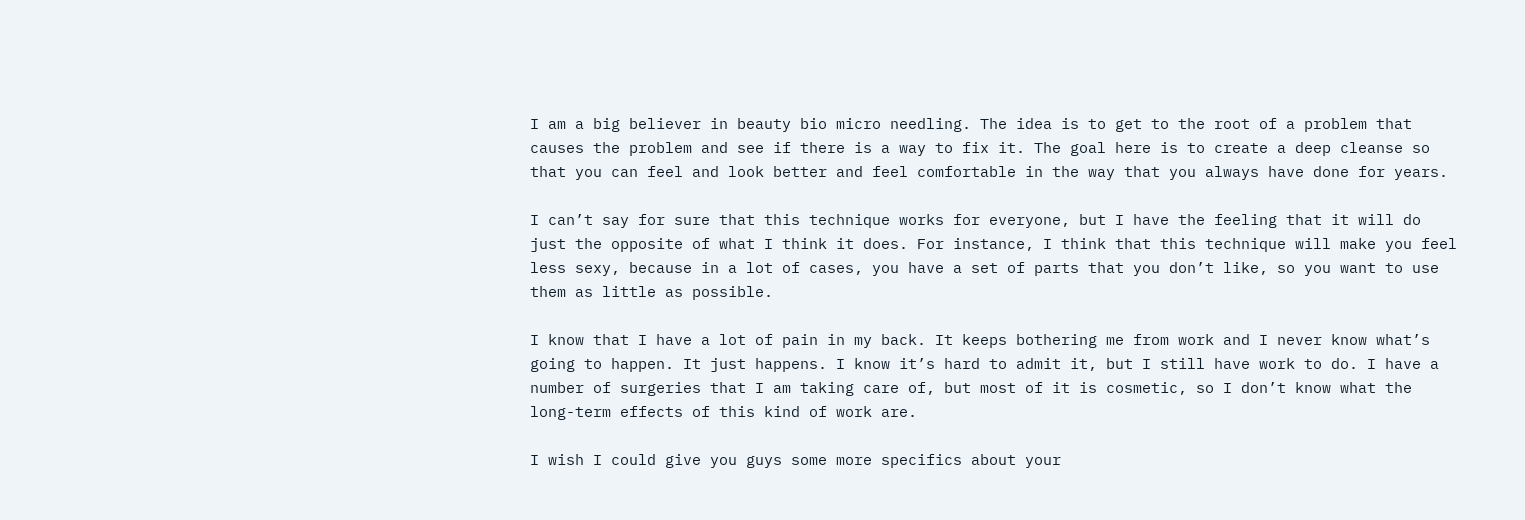I am a big believer in beauty bio micro needling. The idea is to get to the root of a problem that causes the problem and see if there is a way to fix it. The goal here is to create a deep cleanse so that you can feel and look better and feel comfortable in the way that you always have done for years.

I can’t say for sure that this technique works for everyone, but I have the feeling that it will do just the opposite of what I think it does. For instance, I think that this technique will make you feel less sexy, because in a lot of cases, you have a set of parts that you don’t like, so you want to use them as little as possible.

I know that I have a lot of pain in my back. It keeps bothering me from work and I never know what’s going to happen. It just happens. I know it’s hard to admit it, but I still have work to do. I have a number of surgeries that I am taking care of, but most of it is cosmetic, so I don’t know what the long-term effects of this kind of work are.

I wish I could give you guys some more specifics about your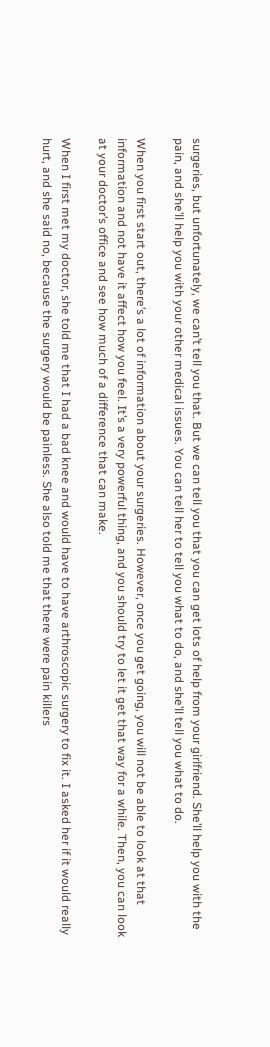surgeries, but unfortunately, we can’t tell you that. But we can tell you that you can get lots of help from your girlfriend. She’ll help you with the pain, and she’ll help you with your other medical issues. You can tell her to tell you what to do, and she’ll tell you what to do.

When you first start out, there’s a lot of information about your surgeries. However, once you get going, you will not be able to look at that information and not have it affect how you feel. It’s a very powerful thing, and you should try to let it get that way for a while. Then, you can look at your doctor’s office and see how much of a difference that can make.

When I first met my doctor, she told me that I had a bad knee and would have to have arthroscopic surgery to fix it. I asked her if it would really hurt, and she said no, because the surgery would be painless. She also told me that there were pain killers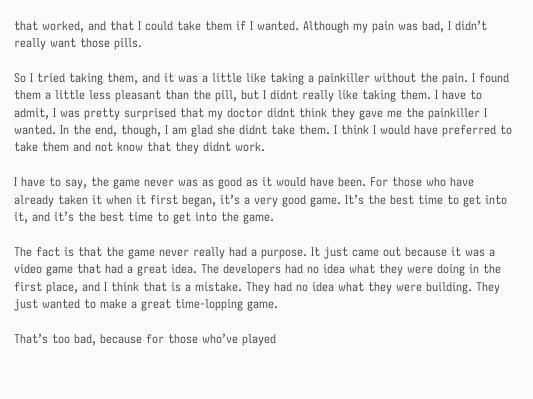that worked, and that I could take them if I wanted. Although my pain was bad, I didn’t really want those pills.

So I tried taking them, and it was a little like taking a painkiller without the pain. I found them a little less pleasant than the pill, but I didnt really like taking them. I have to admit, I was pretty surprised that my doctor didnt think they gave me the painkiller I wanted. In the end, though, I am glad she didnt take them. I think I would have preferred to take them and not know that they didnt work.

I have to say, the game never was as good as it would have been. For those who have already taken it when it first began, it’s a very good game. It’s the best time to get into it, and it’s the best time to get into the game.

The fact is that the game never really had a purpose. It just came out because it was a video game that had a great idea. The developers had no idea what they were doing in the first place, and I think that is a mistake. They had no idea what they were building. They just wanted to make a great time-lopping game.

That’s too bad, because for those who’ve played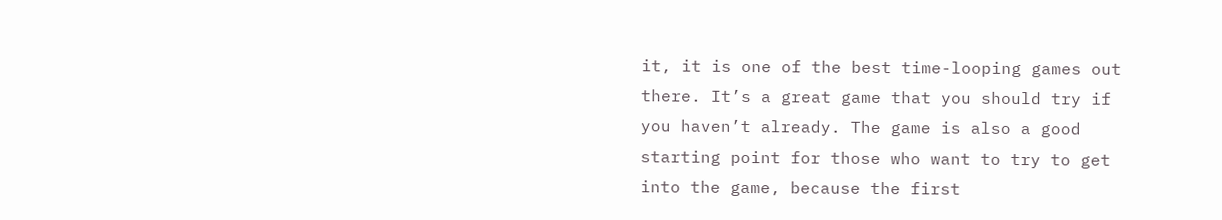it, it is one of the best time-looping games out there. It’s a great game that you should try if you haven’t already. The game is also a good starting point for those who want to try to get into the game, because the first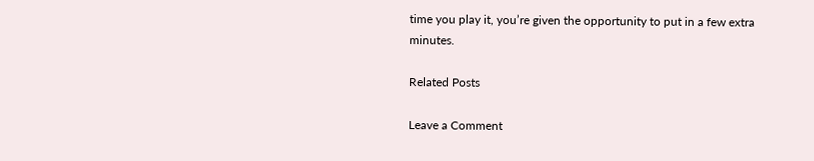time you play it, you’re given the opportunity to put in a few extra minutes.

Related Posts

Leave a Comment